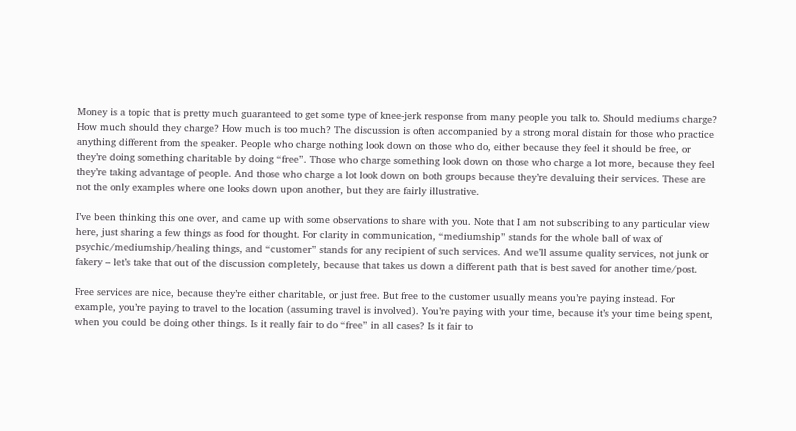Money is a topic that is pretty much guaranteed to get some type of knee-jerk response from many people you talk to. Should mediums charge? How much should they charge? How much is too much? The discussion is often accompanied by a strong moral distain for those who practice anything different from the speaker. People who charge nothing look down on those who do, either because they feel it should be free, or they’re doing something charitable by doing “free”. Those who charge something look down on those who charge a lot more, because they feel they’re taking advantage of people. And those who charge a lot look down on both groups because they’re devaluing their services. These are not the only examples where one looks down upon another, but they are fairly illustrative.

I’ve been thinking this one over, and came up with some observations to share with you. Note that I am not subscribing to any particular view here, just sharing a few things as food for thought. For clarity in communication, “mediumship” stands for the whole ball of wax of psychic/mediumship/healing things, and “customer” stands for any recipient of such services. And we’ll assume quality services, not junk or fakery – let’s take that out of the discussion completely, because that takes us down a different path that is best saved for another time/post.

Free services are nice, because they’re either charitable, or just free. But free to the customer usually means you’re paying instead. For example, you’re paying to travel to the location (assuming travel is involved). You’re paying with your time, because it’s your time being spent, when you could be doing other things. Is it really fair to do “free” in all cases? Is it fair to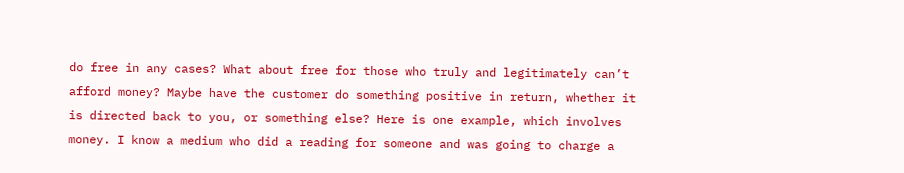do free in any cases? What about free for those who truly and legitimately can’t afford money? Maybe have the customer do something positive in return, whether it is directed back to you, or something else? Here is one example, which involves money. I know a medium who did a reading for someone and was going to charge a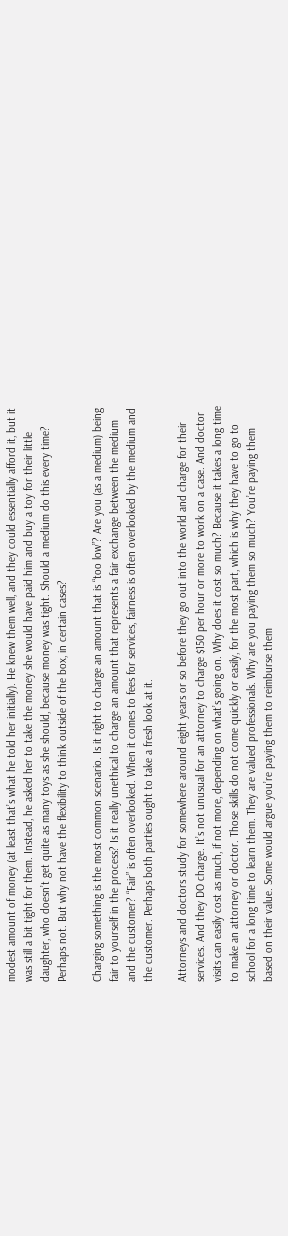modest amount of money (at least that’s what he told her initially). He knew them well, and they could essentially afford it, but it was still a bit tight for them. Instead, he asked her to take the money she would have paid him and buy a toy for their little daughter, who doesn’t get quite as many toys as she should, because money was tight. Should a medium do this every time? Perhaps not. But why not have the flexibility to think outside of the box, in certain cases?

Charging something is the most common scenario. Is it right to charge an amount that is “too low”? Are you (as a medium) being fair to yourself in the process? Is it really unethical to charge an amount that represents a fair exchange between the medium and the customer? “Fair” is often overlooked. When it comes to fees for services, fairness is often overlooked by the medium and the customer. Perhaps both parties ought to take a fresh look at it.

Attorneys and doctors study for somewhere around eight years or so before they go out into the world and charge for their services. And they DO charge. It’s not unusual for an attorney to charge $150 per hour or more to work on a case. And doctor visits can easily cost as much, if not more, depending on what’s going on. Why does it cost so much? Because it takes a long time to make an attorney or doctor. Those skills do not come quickly or easily, for the most part, which is why they have to go to school for a long time to learn them. They are valued professionals. Why are you paying them so much? You’re paying them based on their value. Some would argue you’re paying them to reimburse them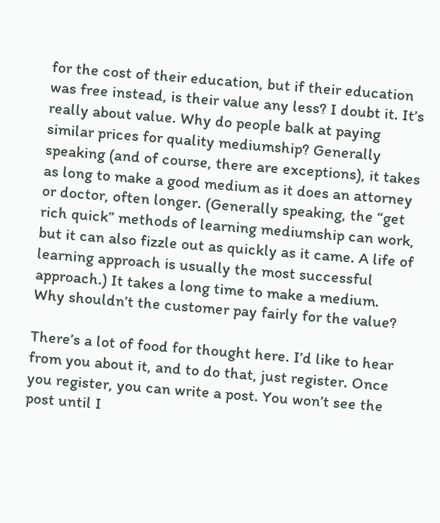for the cost of their education, but if their education was free instead, is their value any less? I doubt it. It’s really about value. Why do people balk at paying similar prices for quality mediumship? Generally speaking (and of course, there are exceptions), it takes as long to make a good medium as it does an attorney or doctor, often longer. (Generally speaking, the “get rich quick” methods of learning mediumship can work, but it can also fizzle out as quickly as it came. A life of learning approach is usually the most successful approach.) It takes a long time to make a medium. Why shouldn’t the customer pay fairly for the value?

There’s a lot of food for thought here. I’d like to hear from you about it, and to do that, just register. Once you register, you can write a post. You won’t see the post until I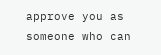approve you as someone who can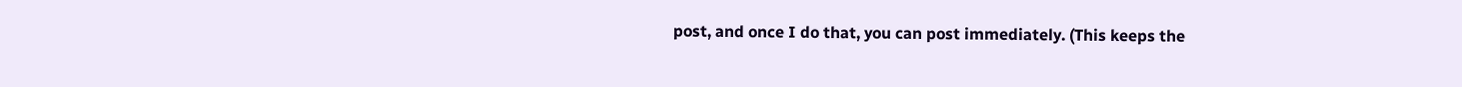post, and once I do that, you can post immediately. (This keeps the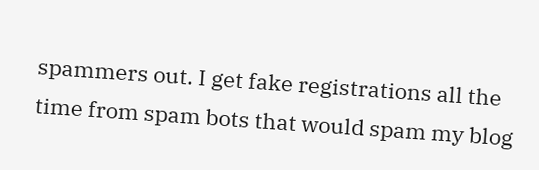spammers out. I get fake registrations all the time from spam bots that would spam my blog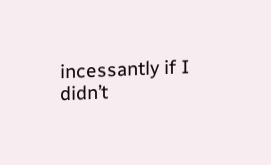incessantly if I didn’t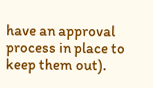have an approval process in place to keep them out).